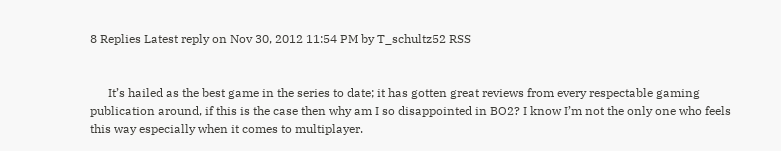8 Replies Latest reply on Nov 30, 2012 11:54 PM by T_schultz52 RSS


      It’s hailed as the best game in the series to date; it has gotten great reviews from every respectable gaming publication around, if this is the case then why am I so disappointed in BO2? I know I’m not the only one who feels this way especially when it comes to multiplayer.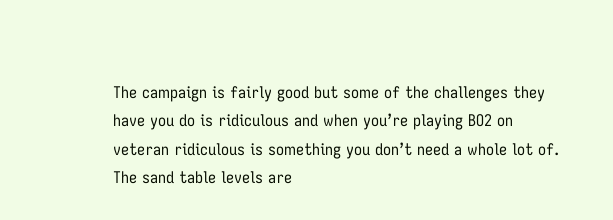The campaign is fairly good but some of the challenges they have you do is ridiculous and when you’re playing BO2 on veteran ridiculous is something you don’t need a whole lot of. The sand table levels are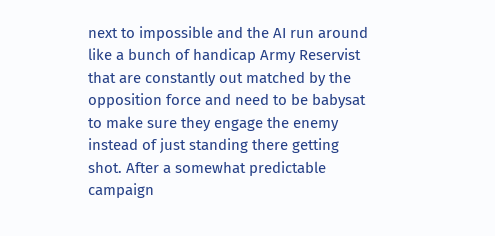next to impossible and the AI run around like a bunch of handicap Army Reservist that are constantly out matched by the opposition force and need to be babysat to make sure they engage the enemy instead of just standing there getting shot. After a somewhat predictable campaign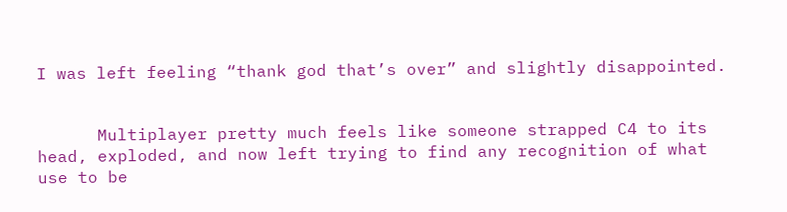I was left feeling “thank god that’s over” and slightly disappointed.


      Multiplayer pretty much feels like someone strapped C4 to its head, exploded, and now left trying to find any recognition of what use to be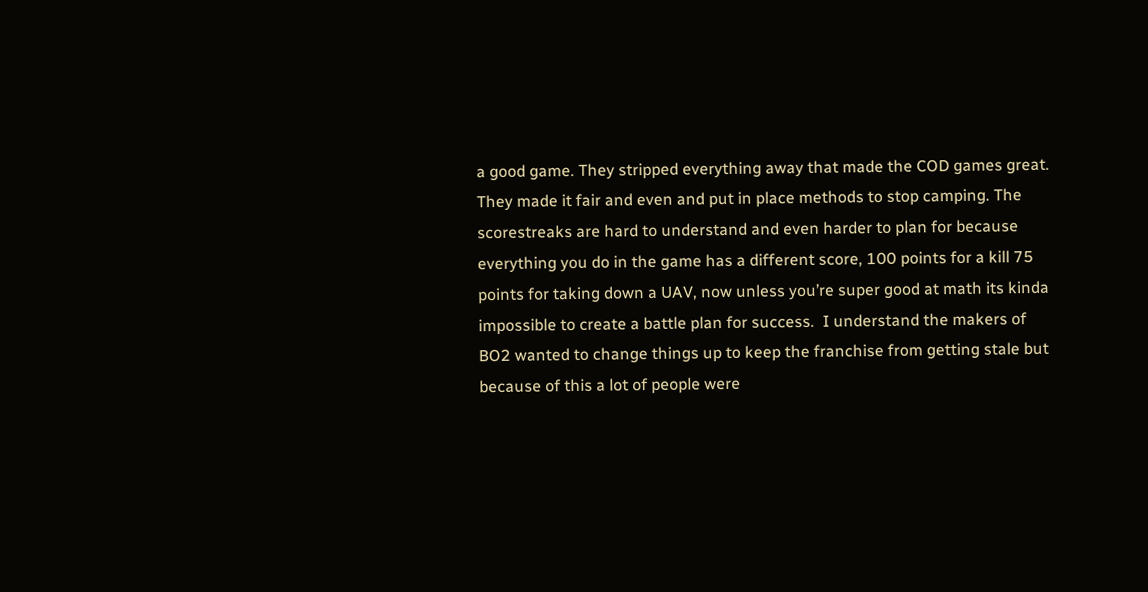a good game. They stripped everything away that made the COD games great. They made it fair and even and put in place methods to stop camping. The scorestreaks are hard to understand and even harder to plan for because everything you do in the game has a different score, 100 points for a kill 75 points for taking down a UAV, now unless you’re super good at math its kinda impossible to create a battle plan for success.  I understand the makers of BO2 wanted to change things up to keep the franchise from getting stale but because of this a lot of people were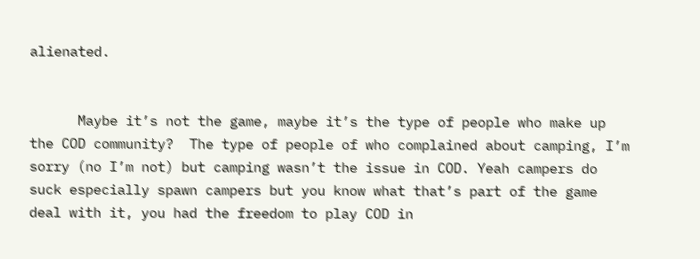alienated.


      Maybe it’s not the game, maybe it’s the type of people who make up the COD community?  The type of people of who complained about camping, I’m sorry (no I’m not) but camping wasn’t the issue in COD. Yeah campers do suck especially spawn campers but you know what that’s part of the game deal with it, you had the freedom to play COD in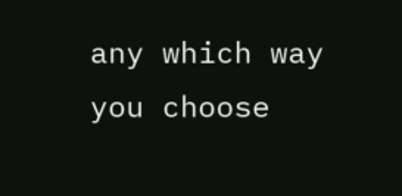any which way you choose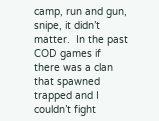camp, run and gun, snipe, it didn’t matter.  In the past COD games if there was a clan that spawned trapped and I couldn’t fight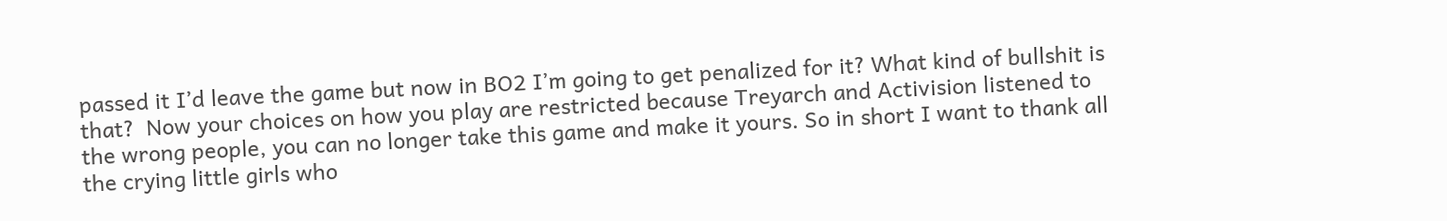passed it I’d leave the game but now in BO2 I’m going to get penalized for it? What kind of bullshit is that?  Now your choices on how you play are restricted because Treyarch and Activision listened to the wrong people, you can no longer take this game and make it yours. So in short I want to thank all the crying little girls who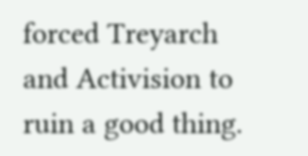forced Treyarch and Activision to ruin a good thing.